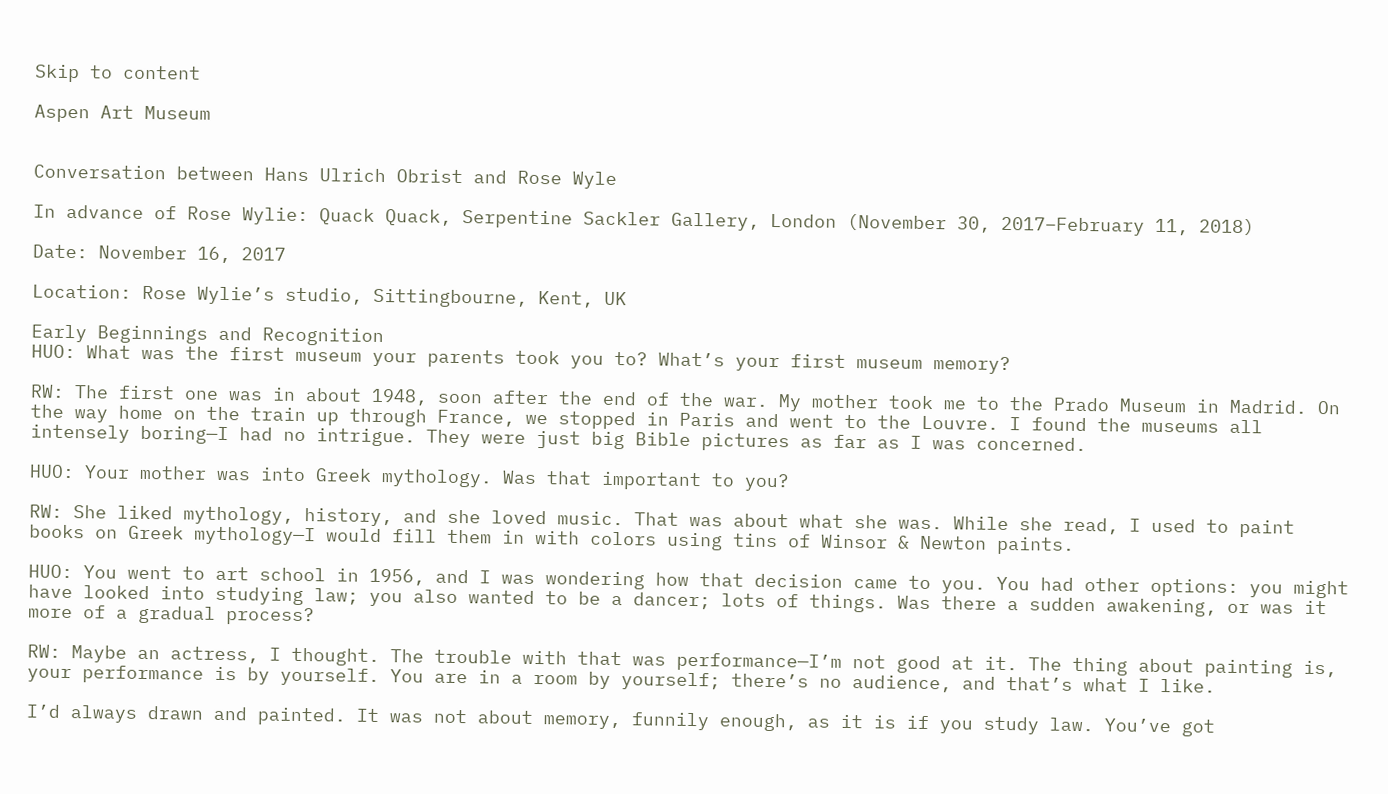Skip to content

Aspen Art Museum


Conversation between Hans Ulrich Obrist and Rose Wyle

In advance of Rose Wylie: Quack Quack, Serpentine Sackler Gallery, London (November 30, 2017–February 11, 2018)

Date: November 16, 2017

Location: Rose Wylie’s studio, Sittingbourne, Kent, UK

Early Beginnings and Recognition
HUO: What was the first museum your parents took you to? What’s your first museum memory?

RW: The first one was in about 1948, soon after the end of the war. My mother took me to the Prado Museum in Madrid. On the way home on the train up through France, we stopped in Paris and went to the Louvre. I found the museums all intensely boring—I had no intrigue. They were just big Bible pictures as far as I was concerned.

HUO: Your mother was into Greek mythology. Was that important to you?

RW: She liked mythology, history, and she loved music. That was about what she was. While she read, I used to paint books on Greek mythology—I would fill them in with colors using tins of Winsor & Newton paints.

HUO: You went to art school in 1956, and I was wondering how that decision came to you. You had other options: you might have looked into studying law; you also wanted to be a dancer; lots of things. Was there a sudden awakening, or was it more of a gradual process?

RW: Maybe an actress, I thought. The trouble with that was performance—I’m not good at it. The thing about painting is, your performance is by yourself. You are in a room by yourself; there’s no audience, and that’s what I like.

I’d always drawn and painted. It was not about memory, funnily enough, as it is if you study law. You’ve got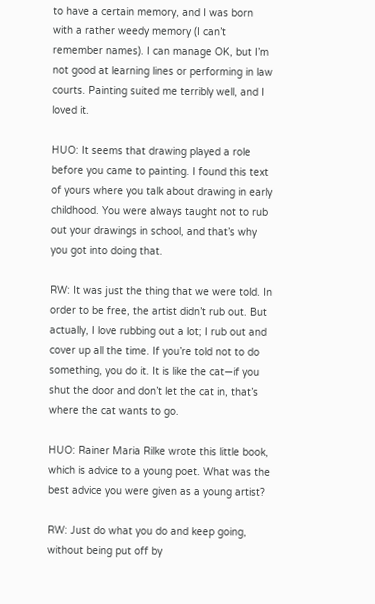to have a certain memory, and I was born with a rather weedy memory (I can’t remember names). I can manage OK, but I’m not good at learning lines or performing in law courts. Painting suited me terribly well, and I loved it.

HUO: It seems that drawing played a role before you came to painting. I found this text of yours where you talk about drawing in early childhood. You were always taught not to rub out your drawings in school, and that’s why you got into doing that.

RW: It was just the thing that we were told. In order to be free, the artist didn’t rub out. But actually, I love rubbing out a lot; I rub out and cover up all the time. If you’re told not to do something, you do it. It is like the cat—if you shut the door and don’t let the cat in, that’s where the cat wants to go.

HUO: Rainer Maria Rilke wrote this little book, which is advice to a young poet. What was the best advice you were given as a young artist?

RW: Just do what you do and keep going, without being put off by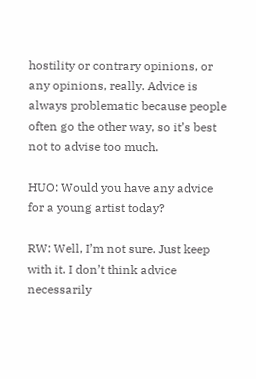hostility or contrary opinions, or any opinions, really. Advice is always problematic because people often go the other way, so it’s best not to advise too much.

HUO: Would you have any advice for a young artist today?

RW: Well, I’m not sure. Just keep with it. I don’t think advice necessarily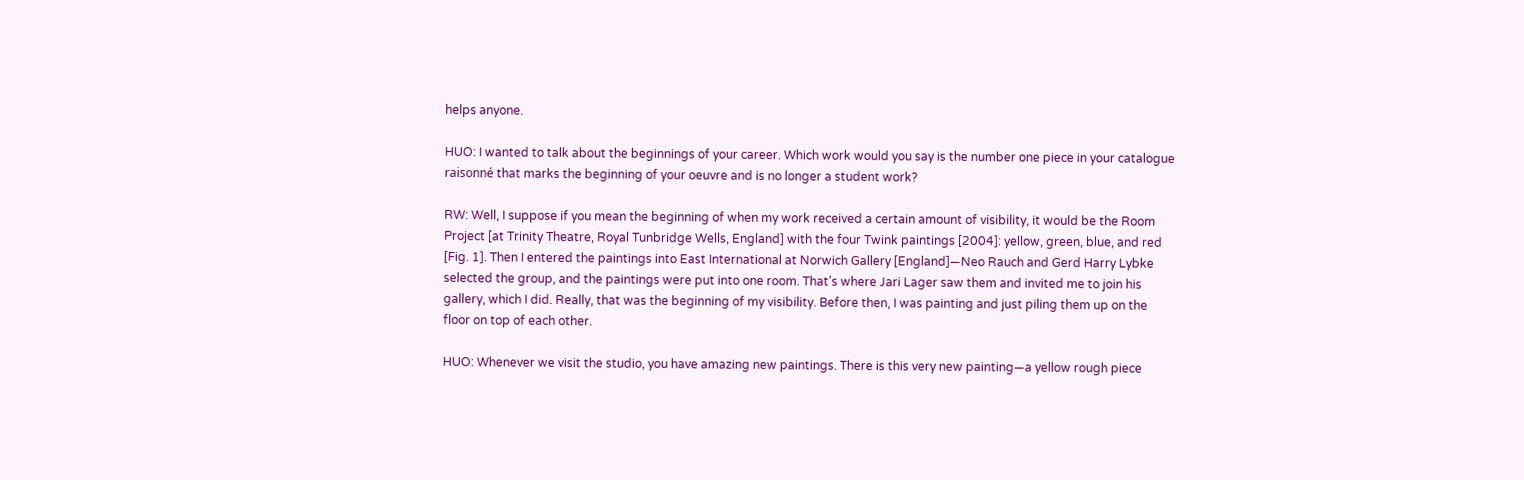helps anyone.

HUO: I wanted to talk about the beginnings of your career. Which work would you say is the number one piece in your catalogue raisonné that marks the beginning of your oeuvre and is no longer a student work?

RW: Well, I suppose if you mean the beginning of when my work received a certain amount of visibility, it would be the Room Project [at Trinity Theatre, Royal Tunbridge Wells, England] with the four Twink paintings [2004]: yellow, green, blue, and red [Fig. 1]. Then I entered the paintings into East International at Norwich Gallery [England]—Neo Rauch and Gerd Harry Lybke selected the group, and the paintings were put into one room. That’s where Jari Lager saw them and invited me to join his gallery, which I did. Really, that was the beginning of my visibility. Before then, I was painting and just piling them up on the floor on top of each other.

HUO: Whenever we visit the studio, you have amazing new paintings. There is this very new painting—a yellow rough piece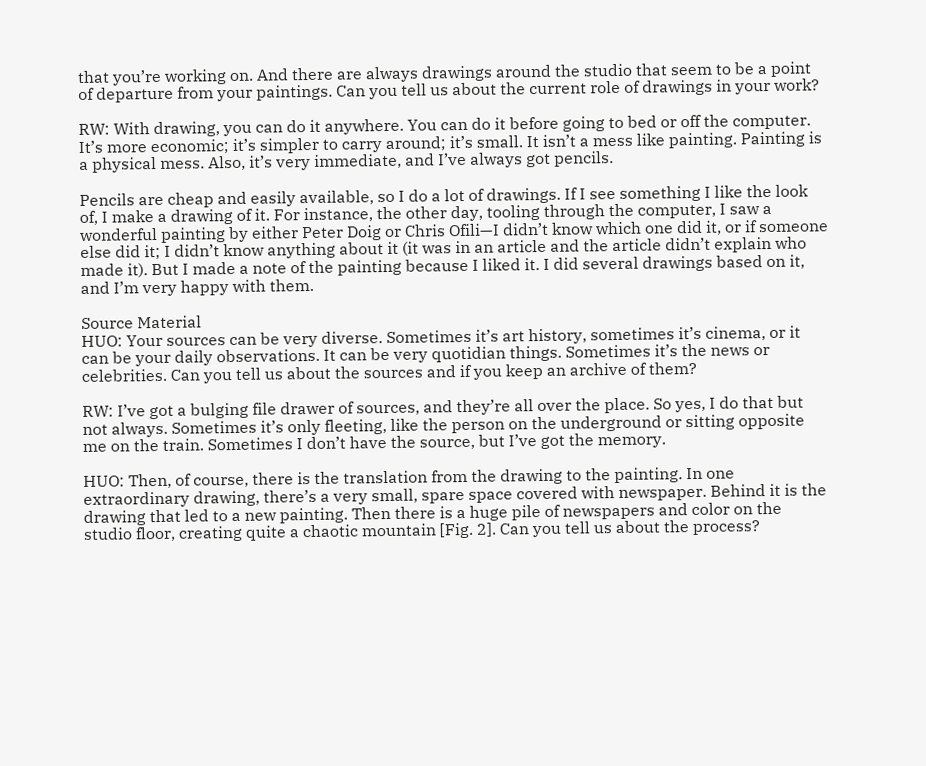that you’re working on. And there are always drawings around the studio that seem to be a point of departure from your paintings. Can you tell us about the current role of drawings in your work?

RW: With drawing, you can do it anywhere. You can do it before going to bed or off the computer. It’s more economic; it’s simpler to carry around; it’s small. It isn’t a mess like painting. Painting is a physical mess. Also, it’s very immediate, and I’ve always got pencils.

Pencils are cheap and easily available, so I do a lot of drawings. If I see something I like the look of, I make a drawing of it. For instance, the other day, tooling through the computer, I saw a wonderful painting by either Peter Doig or Chris Ofili—I didn’t know which one did it, or if someone else did it; I didn’t know anything about it (it was in an article and the article didn’t explain who made it). But I made a note of the painting because I liked it. I did several drawings based on it, and I’m very happy with them.

Source Material
HUO: Your sources can be very diverse. Sometimes it’s art history, sometimes it’s cinema, or it can be your daily observations. It can be very quotidian things. Sometimes it’s the news or celebrities. Can you tell us about the sources and if you keep an archive of them?

RW: I’ve got a bulging file drawer of sources, and they’re all over the place. So yes, I do that but not always. Sometimes it’s only fleeting, like the person on the underground or sitting opposite me on the train. Sometimes I don’t have the source, but I’ve got the memory.

HUO: Then, of course, there is the translation from the drawing to the painting. In one extraordinary drawing, there’s a very small, spare space covered with newspaper. Behind it is the drawing that led to a new painting. Then there is a huge pile of newspapers and color on the studio floor, creating quite a chaotic mountain [Fig. 2]. Can you tell us about the process?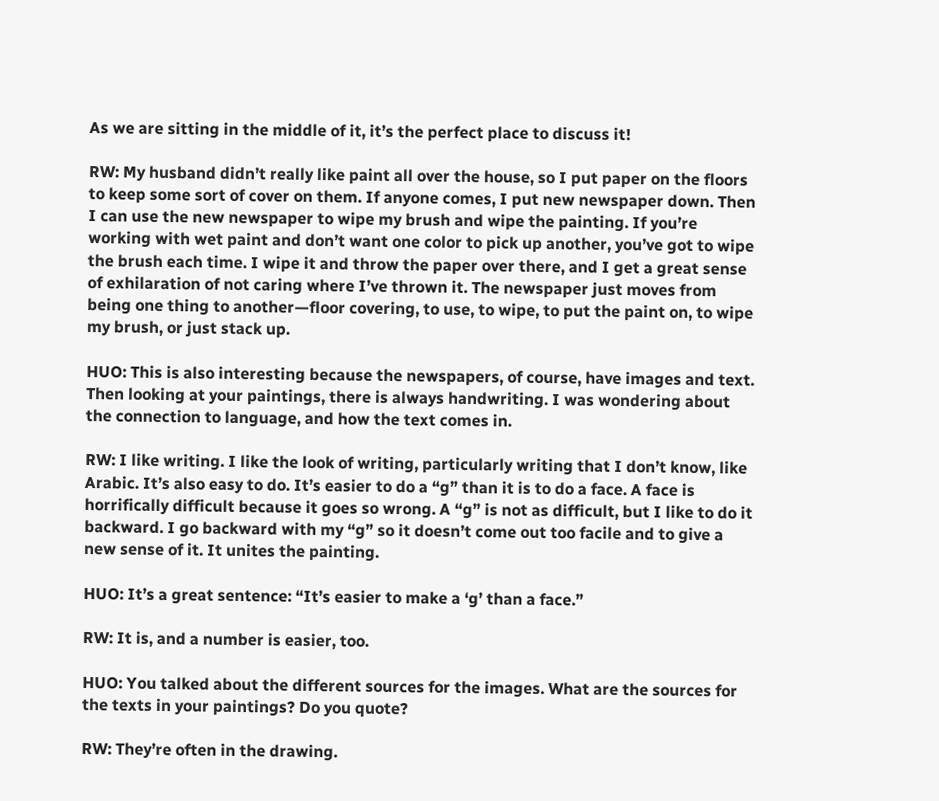As we are sitting in the middle of it, it’s the perfect place to discuss it!

RW: My husband didn’t really like paint all over the house, so I put paper on the floors to keep some sort of cover on them. If anyone comes, I put new newspaper down. Then I can use the new newspaper to wipe my brush and wipe the painting. If you’re working with wet paint and don’t want one color to pick up another, you’ve got to wipe the brush each time. I wipe it and throw the paper over there, and I get a great sense of exhilaration of not caring where I’ve thrown it. The newspaper just moves from being one thing to another—floor covering, to use, to wipe, to put the paint on, to wipe my brush, or just stack up.

HUO: This is also interesting because the newspapers, of course, have images and text. Then looking at your paintings, there is always handwriting. I was wondering about the connection to language, and how the text comes in.

RW: I like writing. I like the look of writing, particularly writing that I don’t know, like Arabic. It’s also easy to do. It’s easier to do a “g” than it is to do a face. A face is horrifically difficult because it goes so wrong. A “g” is not as difficult, but I like to do it backward. I go backward with my “g” so it doesn’t come out too facile and to give a new sense of it. It unites the painting.

HUO: It’s a great sentence: “It’s easier to make a ‘g’ than a face.”

RW: It is, and a number is easier, too.

HUO: You talked about the different sources for the images. What are the sources for the texts in your paintings? Do you quote?

RW: They’re often in the drawing.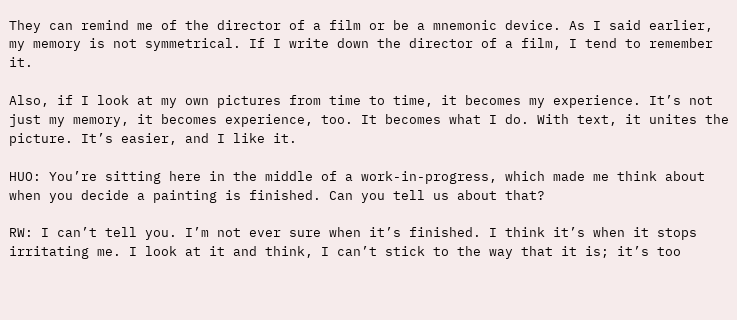They can remind me of the director of a film or be a mnemonic device. As I said earlier, my memory is not symmetrical. If I write down the director of a film, I tend to remember it.

Also, if I look at my own pictures from time to time, it becomes my experience. It’s not just my memory, it becomes experience, too. It becomes what I do. With text, it unites the picture. It’s easier, and I like it.

HUO: You’re sitting here in the middle of a work-in-progress, which made me think about when you decide a painting is finished. Can you tell us about that?

RW: I can’t tell you. I’m not ever sure when it’s finished. I think it’s when it stops irritating me. I look at it and think, I can’t stick to the way that it is; it’s too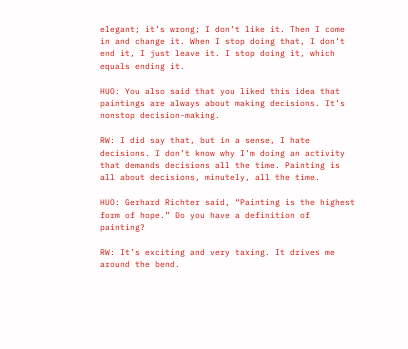elegant; it’s wrong; I don’t like it. Then I come in and change it. When I stop doing that, I don’t end it, I just leave it. I stop doing it, which equals ending it.

HUO: You also said that you liked this idea that paintings are always about making decisions. It’s nonstop decision-making.

RW: I did say that, but in a sense, I hate decisions. I don’t know why I’m doing an activity that demands decisions all the time. Painting is all about decisions, minutely, all the time.

HUO: Gerhard Richter said, “Painting is the highest form of hope.” Do you have a definition of painting?

RW: It’s exciting and very taxing. It drives me around the bend.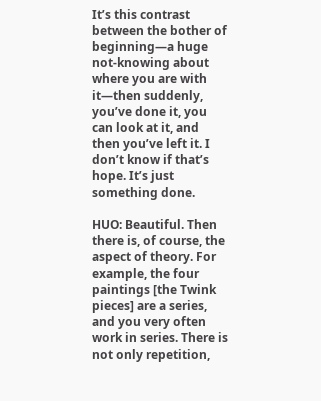It’s this contrast between the bother of beginning—a huge not-knowing about where you are with it—then suddenly, you’ve done it, you can look at it, and then you’ve left it. I don’t know if that’s hope. It’s just something done.

HUO: Beautiful. Then there is, of course, the aspect of theory. For example, the four paintings [the Twink pieces] are a series, and you very often work in series. There is not only repetition,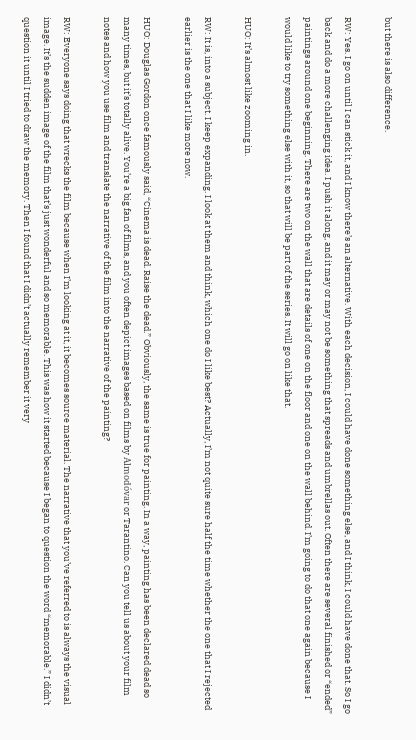but there is also difference.

RW: Yes. I go on until I can stick it, and I know there’s an alternative. With each decision, I could have done something else, and I think, I could have done that. So I go back and do a more challenging idea. I push it along, and it may or may not be something that spreads and umbrellas out. Often there are several finished or “ended” paintings around one beginning. There are two on the wall that are details of one on the floor and one on the wall behind. I’m going to do that one again because I would like to try something else with it, so that will be part of the series. It will go on like that.

HUO: It’s almost like zooming in.

RW: It is, into a subject. I keep expanding. I look at them and think, which one do I like best? Actually, I’m not quite sure half the time whether the one that I rejected earlier is the one that I like more now.

HUO: Douglas Gordon once famously said, “Cinema is dead. Raise the dead.” Obviously, the same is true for painting. In a way, painting has been declared dead so many times, but it’s totally alive. You’re a big fan of films, and you often depict images based on films by Almodóvar or Tarantino. Can you tell us about your film notes and how you use film and translate the narrative of the film into the narrative of the painting?

RW: Everyone says doing that wrecks the film because when I’m looking at it, it becomes source material. The narrative that you’ve referred to is always the visual image. It’s the sudden image of the film that’s just wonderful and so memorable. This was how it started because I began to question the word “memorable.” I didn’t question it until I tried to draw the memory. Then I found that I didn’t actually remember it very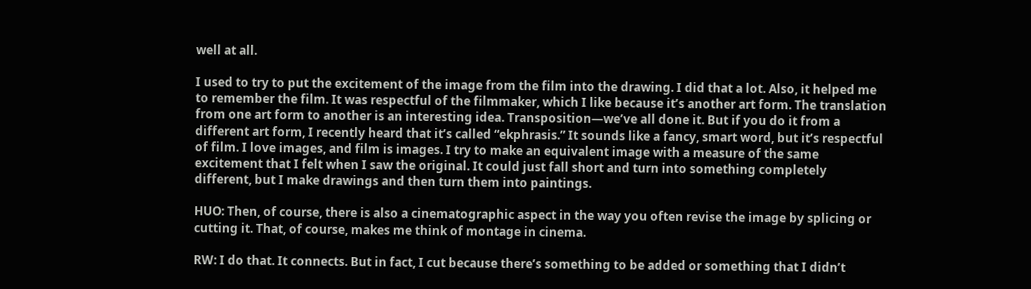well at all.

I used to try to put the excitement of the image from the film into the drawing. I did that a lot. Also, it helped me to remember the film. It was respectful of the filmmaker, which I like because it’s another art form. The translation from one art form to another is an interesting idea. Transposition—we’ve all done it. But if you do it from a different art form, I recently heard that it’s called “ekphrasis.” It sounds like a fancy, smart word, but it’s respectful of film. I love images, and film is images. I try to make an equivalent image with a measure of the same excitement that I felt when I saw the original. It could just fall short and turn into something completely different, but I make drawings and then turn them into paintings.

HUO: Then, of course, there is also a cinematographic aspect in the way you often revise the image by splicing or cutting it. That, of course, makes me think of montage in cinema.

RW: I do that. It connects. But in fact, I cut because there’s something to be added or something that I didn’t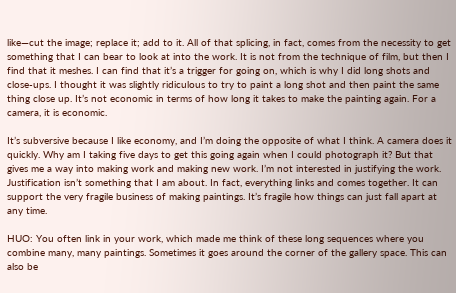like—cut the image; replace it; add to it. All of that splicing, in fact, comes from the necessity to get something that I can bear to look at into the work. It is not from the technique of film, but then I find that it meshes. I can find that it’s a trigger for going on, which is why I did long shots and close-ups. I thought it was slightly ridiculous to try to paint a long shot and then paint the same thing close up. It’s not economic in terms of how long it takes to make the painting again. For a camera, it is economic.

It’s subversive because I like economy, and I’m doing the opposite of what I think. A camera does it quickly. Why am I taking five days to get this going again when I could photograph it? But that gives me a way into making work and making new work. I’m not interested in justifying the work. Justification isn’t something that I am about. In fact, everything links and comes together. It can support the very fragile business of making paintings. It’s fragile how things can just fall apart at any time.

HUO: You often link in your work, which made me think of these long sequences where you combine many, many paintings. Sometimes it goes around the corner of the gallery space. This can also be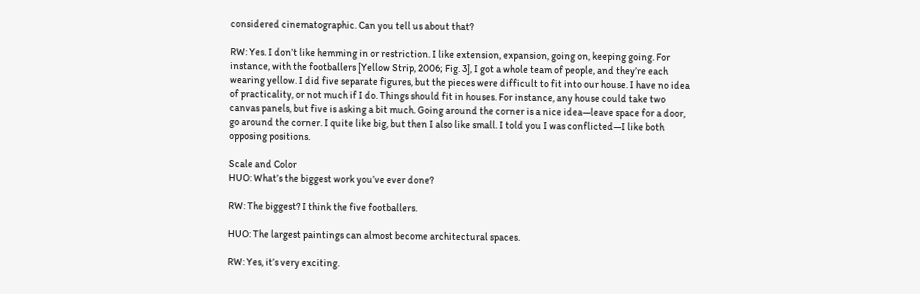considered cinematographic. Can you tell us about that?

RW: Yes. I don’t like hemming in or restriction. I like extension, expansion, going on, keeping going. For instance, with the footballers [Yellow Strip, 2006; Fig. 3], I got a whole team of people, and they’re each wearing yellow. I did five separate figures, but the pieces were difficult to fit into our house. I have no idea of practicality, or not much if I do. Things should fit in houses. For instance, any house could take two canvas panels, but five is asking a bit much. Going around the corner is a nice idea—leave space for a door, go around the corner. I quite like big, but then I also like small. I told you I was conflicted—I like both opposing positions.

Scale and Color
HUO: What’s the biggest work you’ve ever done?

RW: The biggest? I think the five footballers.

HUO: The largest paintings can almost become architectural spaces.

RW: Yes, it’s very exciting.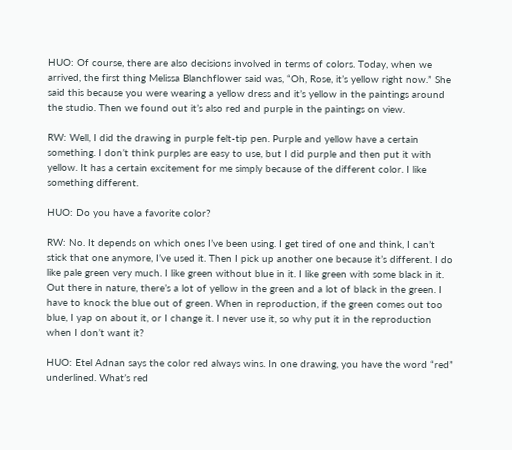HUO: Of course, there are also decisions involved in terms of colors. Today, when we arrived, the first thing Melissa Blanchflower said was, “Oh, Rose, it’s yellow right now.” She said this because you were wearing a yellow dress and it’s yellow in the paintings around the studio. Then we found out it’s also red and purple in the paintings on view.

RW: Well, I did the drawing in purple felt-tip pen. Purple and yellow have a certain something. I don’t think purples are easy to use, but I did purple and then put it with yellow. It has a certain excitement for me simply because of the different color. I like something different.

HUO: Do you have a favorite color?

RW: No. It depends on which ones I’ve been using. I get tired of one and think, I can’t stick that one anymore, I’ve used it. Then I pick up another one because it’s different. I do like pale green very much. I like green without blue in it. I like green with some black in it. Out there in nature, there’s a lot of yellow in the green and a lot of black in the green. I have to knock the blue out of green. When in reproduction, if the green comes out too blue, I yap on about it, or I change it. I never use it, so why put it in the reproduction when I don’t want it?

HUO: Etel Adnan says the color red always wins. In one drawing, you have the word “red” underlined. What’s red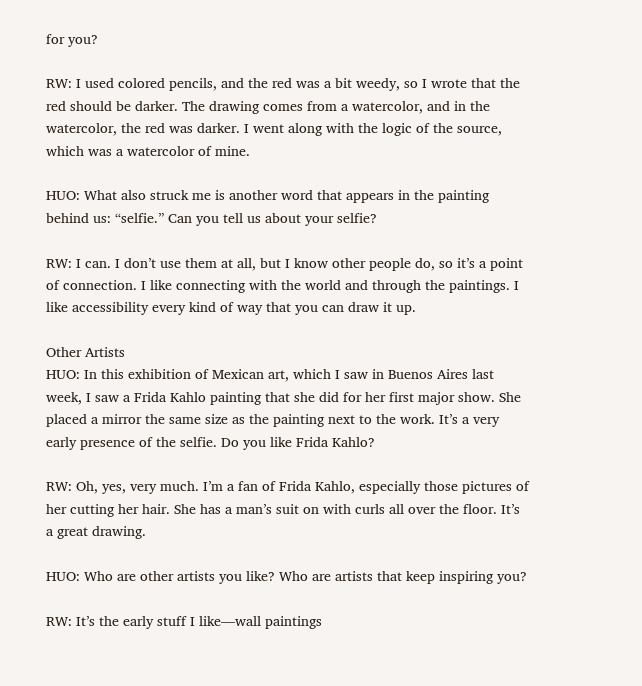for you?

RW: I used colored pencils, and the red was a bit weedy, so I wrote that the red should be darker. The drawing comes from a watercolor, and in the watercolor, the red was darker. I went along with the logic of the source, which was a watercolor of mine.

HUO: What also struck me is another word that appears in the painting behind us: “selfie.” Can you tell us about your selfie?

RW: I can. I don’t use them at all, but I know other people do, so it’s a point of connection. I like connecting with the world and through the paintings. I like accessibility every kind of way that you can draw it up.

Other Artists
HUO: In this exhibition of Mexican art, which I saw in Buenos Aires last week, I saw a Frida Kahlo painting that she did for her first major show. She placed a mirror the same size as the painting next to the work. It’s a very early presence of the selfie. Do you like Frida Kahlo?

RW: Oh, yes, very much. I’m a fan of Frida Kahlo, especially those pictures of her cutting her hair. She has a man’s suit on with curls all over the floor. It’s a great drawing.

HUO: Who are other artists you like? Who are artists that keep inspiring you?

RW: It’s the early stuff I like—wall paintings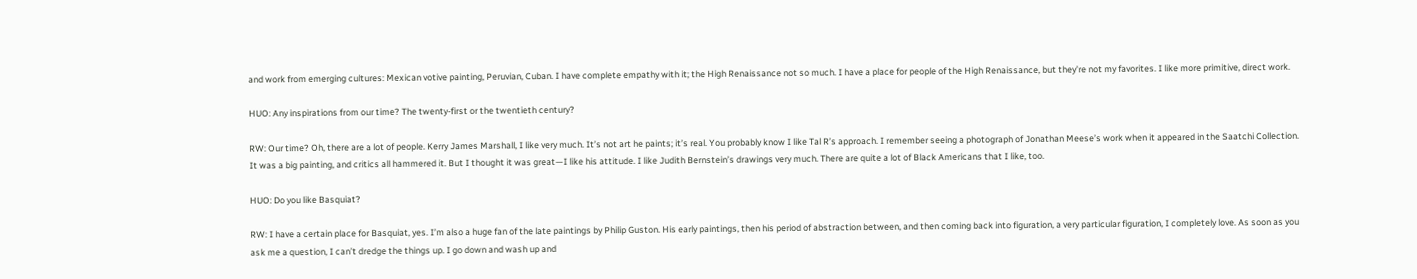and work from emerging cultures: Mexican votive painting, Peruvian, Cuban. I have complete empathy with it; the High Renaissance not so much. I have a place for people of the High Renaissance, but they’re not my favorites. I like more primitive, direct work.

HUO: Any inspirations from our time? The twenty-first or the twentieth century?

RW: Our time? Oh, there are a lot of people. Kerry James Marshall, I like very much. It’s not art he paints; it’s real. You probably know I like Tal R’s approach. I remember seeing a photograph of Jonathan Meese’s work when it appeared in the Saatchi Collection. It was a big painting, and critics all hammered it. But I thought it was great—I like his attitude. I like Judith Bernstein’s drawings very much. There are quite a lot of Black Americans that I like, too.

HUO: Do you like Basquiat?

RW: I have a certain place for Basquiat, yes. I’m also a huge fan of the late paintings by Philip Guston. His early paintings, then his period of abstraction between, and then coming back into figuration, a very particular figuration, I completely love. As soon as you ask me a question, I can’t dredge the things up. I go down and wash up and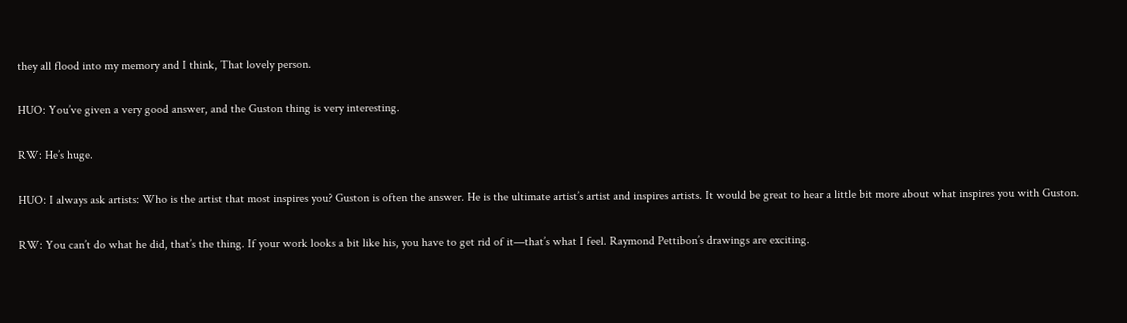they all flood into my memory and I think, That lovely person.

HUO: You’ve given a very good answer, and the Guston thing is very interesting.

RW: He’s huge.

HUO: I always ask artists: Who is the artist that most inspires you? Guston is often the answer. He is the ultimate artist’s artist and inspires artists. It would be great to hear a little bit more about what inspires you with Guston.

RW: You can’t do what he did, that’s the thing. If your work looks a bit like his, you have to get rid of it—that’s what I feel. Raymond Pettibon’s drawings are exciting.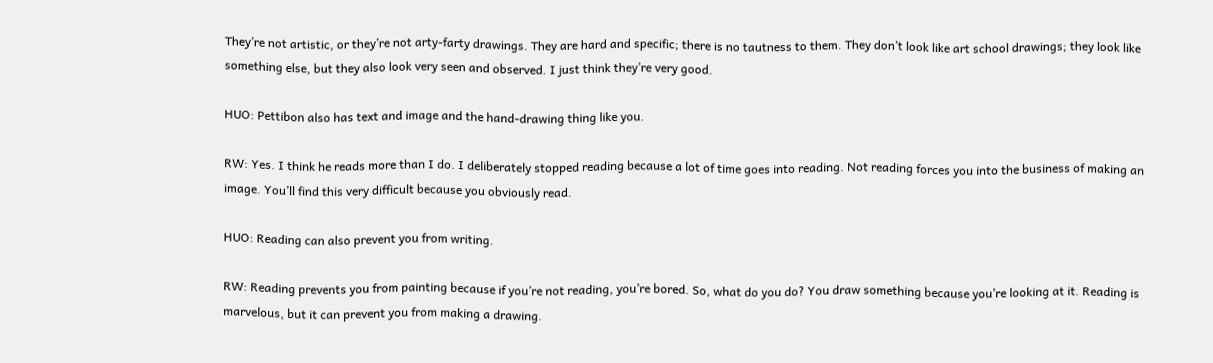They’re not artistic, or they’re not arty-farty drawings. They are hard and specific; there is no tautness to them. They don’t look like art school drawings; they look like something else, but they also look very seen and observed. I just think they’re very good.

HUO: Pettibon also has text and image and the hand-drawing thing like you.

RW: Yes. I think he reads more than I do. I deliberately stopped reading because a lot of time goes into reading. Not reading forces you into the business of making an image. You’ll find this very difficult because you obviously read.

HUO: Reading can also prevent you from writing.

RW: Reading prevents you from painting because if you’re not reading, you’re bored. So, what do you do? You draw something because you’re looking at it. Reading is marvelous, but it can prevent you from making a drawing.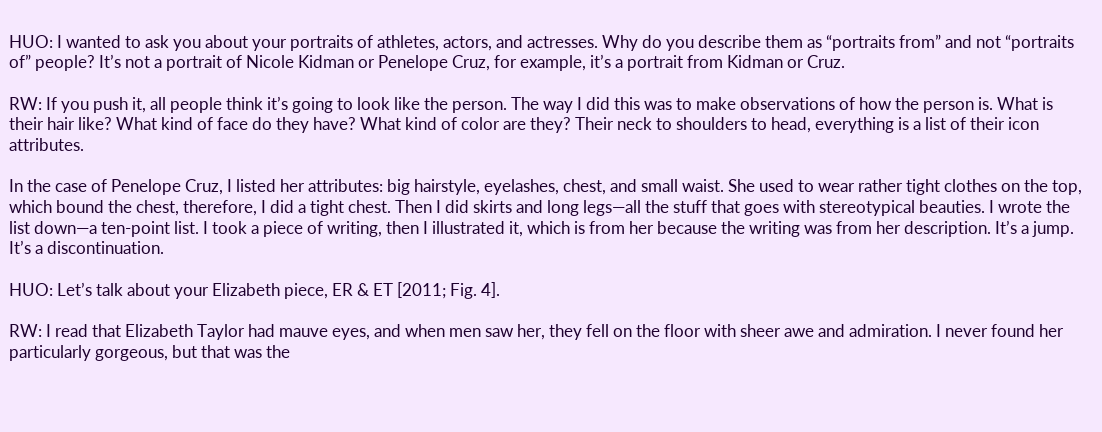HUO: I wanted to ask you about your portraits of athletes, actors, and actresses. Why do you describe them as “portraits from” and not “portraits of” people? It’s not a portrait of Nicole Kidman or Penelope Cruz, for example, it’s a portrait from Kidman or Cruz.

RW: If you push it, all people think it’s going to look like the person. The way I did this was to make observations of how the person is. What is their hair like? What kind of face do they have? What kind of color are they? Their neck to shoulders to head, everything is a list of their icon attributes.

In the case of Penelope Cruz, I listed her attributes: big hairstyle, eyelashes, chest, and small waist. She used to wear rather tight clothes on the top, which bound the chest, therefore, I did a tight chest. Then I did skirts and long legs—all the stuff that goes with stereotypical beauties. I wrote the list down—a ten-point list. I took a piece of writing, then I illustrated it, which is from her because the writing was from her description. It’s a jump. It’s a discontinuation.

HUO: Let’s talk about your Elizabeth piece, ER & ET [2011; Fig. 4].

RW: I read that Elizabeth Taylor had mauve eyes, and when men saw her, they fell on the floor with sheer awe and admiration. I never found her particularly gorgeous, but that was the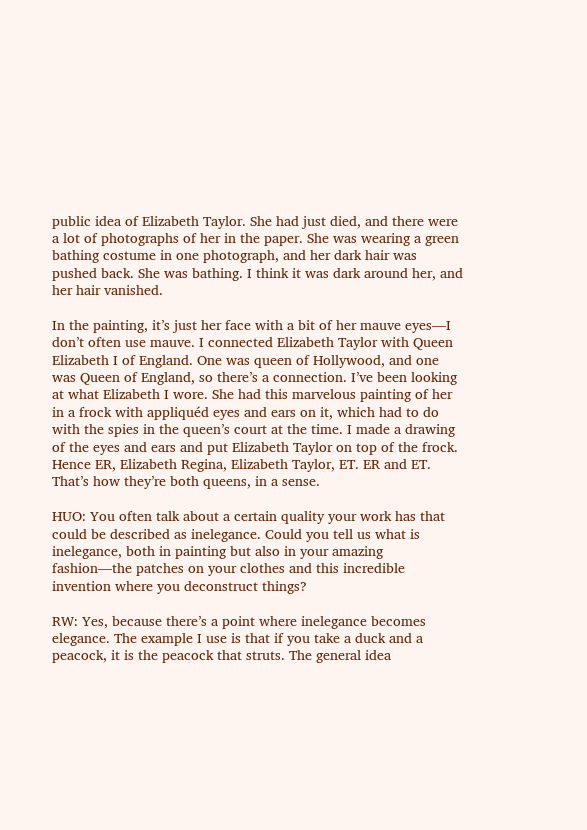public idea of Elizabeth Taylor. She had just died, and there were a lot of photographs of her in the paper. She was wearing a green bathing costume in one photograph, and her dark hair was pushed back. She was bathing. I think it was dark around her, and her hair vanished.

In the painting, it’s just her face with a bit of her mauve eyes—I don’t often use mauve. I connected Elizabeth Taylor with Queen Elizabeth I of England. One was queen of Hollywood, and one was Queen of England, so there’s a connection. I’ve been looking at what Elizabeth I wore. She had this marvelous painting of her in a frock with appliquéd eyes and ears on it, which had to do with the spies in the queen’s court at the time. I made a drawing of the eyes and ears and put Elizabeth Taylor on top of the frock. Hence ER, Elizabeth Regina, Elizabeth Taylor, ET. ER and ET. That’s how they’re both queens, in a sense.

HUO: You often talk about a certain quality your work has that could be described as inelegance. Could you tell us what is inelegance, both in painting but also in your amazing fashion—the patches on your clothes and this incredible invention where you deconstruct things?

RW: Yes, because there’s a point where inelegance becomes elegance. The example I use is that if you take a duck and a peacock, it is the peacock that struts. The general idea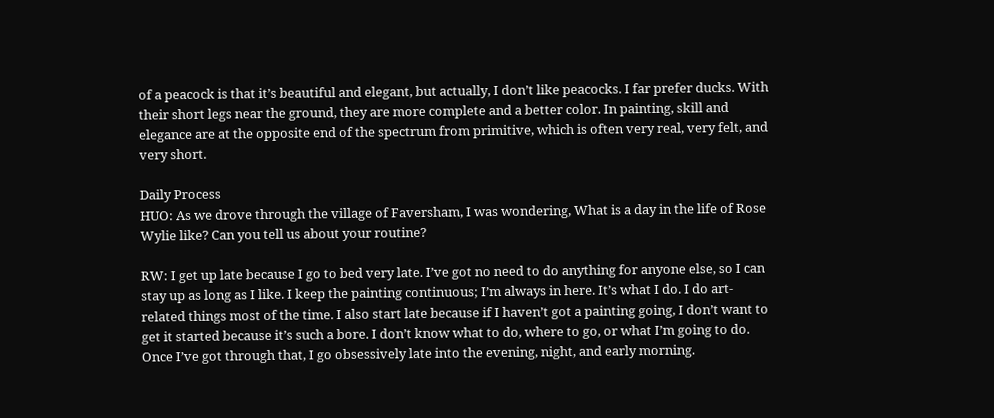of a peacock is that it’s beautiful and elegant, but actually, I don’t like peacocks. I far prefer ducks. With their short legs near the ground, they are more complete and a better color. In painting, skill and elegance are at the opposite end of the spectrum from primitive, which is often very real, very felt, and very short.

Daily Process
HUO: As we drove through the village of Faversham, I was wondering, What is a day in the life of Rose Wylie like? Can you tell us about your routine?

RW: I get up late because I go to bed very late. I’ve got no need to do anything for anyone else, so I can stay up as long as I like. I keep the painting continuous; I’m always in here. It’s what I do. I do art-related things most of the time. I also start late because if I haven’t got a painting going, I don’t want to get it started because it’s such a bore. I don’t know what to do, where to go, or what I’m going to do. Once I’ve got through that, I go obsessively late into the evening, night, and early morning.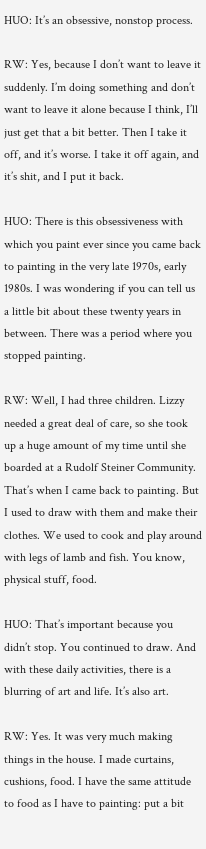HUO: It’s an obsessive, nonstop process.

RW: Yes, because I don’t want to leave it suddenly. I’m doing something and don’t want to leave it alone because I think, I’ll just get that a bit better. Then I take it off, and it’s worse. I take it off again, and it’s shit, and I put it back.

HUO: There is this obsessiveness with which you paint ever since you came back to painting in the very late 1970s, early 1980s. I was wondering if you can tell us a little bit about these twenty years in between. There was a period where you stopped painting.

RW: Well, I had three children. Lizzy needed a great deal of care, so she took up a huge amount of my time until she boarded at a Rudolf Steiner Community. That’s when I came back to painting. But I used to draw with them and make their clothes. We used to cook and play around with legs of lamb and fish. You know, physical stuff, food.

HUO: That’s important because you didn’t stop. You continued to draw. And with these daily activities, there is a blurring of art and life. It’s also art.

RW: Yes. It was very much making things in the house. I made curtains, cushions, food. I have the same attitude to food as I have to painting: put a bit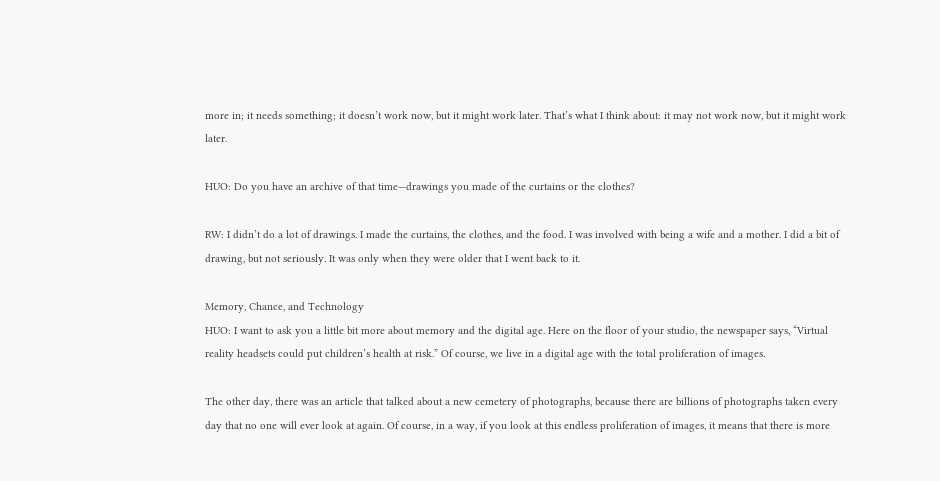more in; it needs something; it doesn’t work now, but it might work later. That’s what I think about: it may not work now, but it might work later.

HUO: Do you have an archive of that time—drawings you made of the curtains or the clothes?

RW: I didn’t do a lot of drawings. I made the curtains, the clothes, and the food. I was involved with being a wife and a mother. I did a bit of drawing, but not seriously. It was only when they were older that I went back to it.

Memory, Chance, and Technology
HUO: I want to ask you a little bit more about memory and the digital age. Here on the floor of your studio, the newspaper says, “Virtual reality headsets could put children’s health at risk.” Of course, we live in a digital age with the total proliferation of images.

The other day, there was an article that talked about a new cemetery of photographs, because there are billions of photographs taken every day that no one will ever look at again. Of course, in a way, if you look at this endless proliferation of images, it means that there is more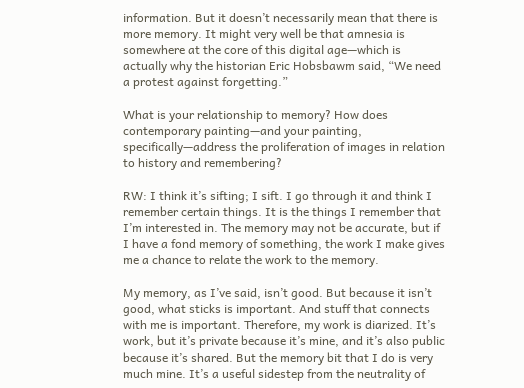information. But it doesn’t necessarily mean that there is more memory. It might very well be that amnesia is somewhere at the core of this digital age—which is actually why the historian Eric Hobsbawm said, “We need a protest against forgetting.”

What is your relationship to memory? How does contemporary painting—and your painting, specifically—address the proliferation of images in relation to history and remembering?

RW: I think it’s sifting; I sift. I go through it and think I remember certain things. It is the things I remember that I’m interested in. The memory may not be accurate, but if I have a fond memory of something, the work I make gives me a chance to relate the work to the memory.

My memory, as I’ve said, isn’t good. But because it isn’t good, what sticks is important. And stuff that connects with me is important. Therefore, my work is diarized. It’s work, but it’s private because it’s mine, and it’s also public because it’s shared. But the memory bit that I do is very much mine. It’s a useful sidestep from the neutrality of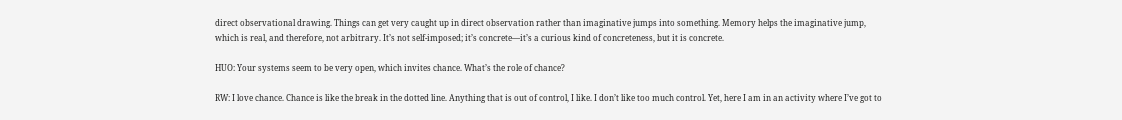direct observational drawing. Things can get very caught up in direct observation rather than imaginative jumps into something. Memory helps the imaginative jump, which is real, and therefore, not arbitrary. It’s not self-imposed; it’s concrete—it’s a curious kind of concreteness, but it is concrete.

HUO: Your systems seem to be very open, which invites chance. What’s the role of chance?

RW: I love chance. Chance is like the break in the dotted line. Anything that is out of control, I like. I don’t like too much control. Yet, here I am in an activity where I’ve got to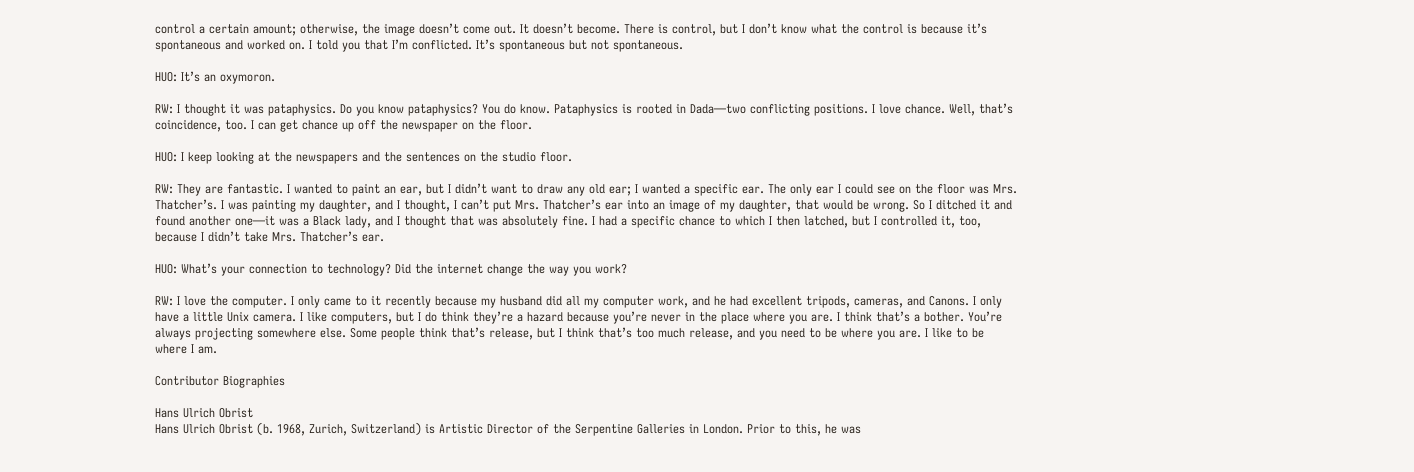control a certain amount; otherwise, the image doesn’t come out. It doesn’t become. There is control, but I don’t know what the control is because it’s spontaneous and worked on. I told you that I’m conflicted. It’s spontaneous but not spontaneous.

HUO: It’s an oxymoron.

RW: I thought it was pataphysics. Do you know pataphysics? You do know. Pataphysics is rooted in Dada—two conflicting positions. I love chance. Well, that’s coincidence, too. I can get chance up off the newspaper on the floor.

HUO: I keep looking at the newspapers and the sentences on the studio floor.

RW: They are fantastic. I wanted to paint an ear, but I didn’t want to draw any old ear; I wanted a specific ear. The only ear I could see on the floor was Mrs. Thatcher’s. I was painting my daughter, and I thought, I can’t put Mrs. Thatcher’s ear into an image of my daughter, that would be wrong. So I ditched it and found another one—it was a Black lady, and I thought that was absolutely fine. I had a specific chance to which I then latched, but I controlled it, too, because I didn’t take Mrs. Thatcher’s ear.

HUO: What’s your connection to technology? Did the internet change the way you work?

RW: I love the computer. I only came to it recently because my husband did all my computer work, and he had excellent tripods, cameras, and Canons. I only have a little Unix camera. I like computers, but I do think they’re a hazard because you’re never in the place where you are. I think that’s a bother. You’re always projecting somewhere else. Some people think that’s release, but I think that’s too much release, and you need to be where you are. I like to be where I am.

Contributor Biographies

Hans Ulrich Obrist
Hans Ulrich Obrist (b. 1968, Zurich, Switzerland) is Artistic Director of the Serpentine Galleries in London. Prior to this, he was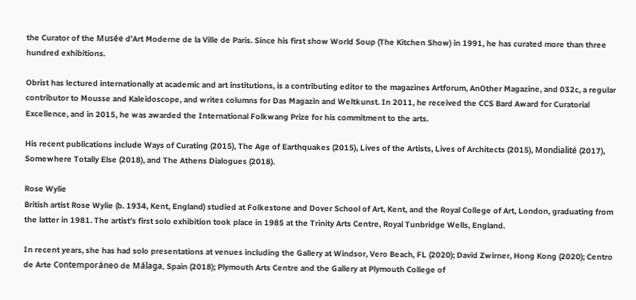the Curator of the Musée d’Art Moderne de la Ville de Paris. Since his first show World Soup (The Kitchen Show) in 1991, he has curated more than three hundred exhibitions.

Obrist has lectured internationally at academic and art institutions, is a contributing editor to the magazines Artforum, AnOther Magazine, and 032c, a regular contributor to Mousse and Kaleidoscope, and writes columns for Das Magazin and Weltkunst. In 2011, he received the CCS Bard Award for Curatorial Excellence, and in 2015, he was awarded the International Folkwang Prize for his commitment to the arts.

His recent publications include Ways of Curating (2015), The Age of Earthquakes (2015), Lives of the Artists, Lives of Architects (2015), Mondialité (2017), Somewhere Totally Else (2018), and The Athens Dialogues (2018).

Rose Wylie
British artist Rose Wylie (b. 1934, Kent, England) studied at Folkestone and Dover School of Art, Kent, and the Royal College of Art, London, graduating from the latter in 1981. The artist’s first solo exhibition took place in 1985 at the Trinity Arts Centre, Royal Tunbridge Wells, England.

In recent years, she has had solo presentations at venues including the Gallery at Windsor, Vero Beach, FL (2020); David Zwirner, Hong Kong (2020); Centro de Arte Contemporáneo de Málaga, Spain (2018); Plymouth Arts Centre and the Gallery at Plymouth College of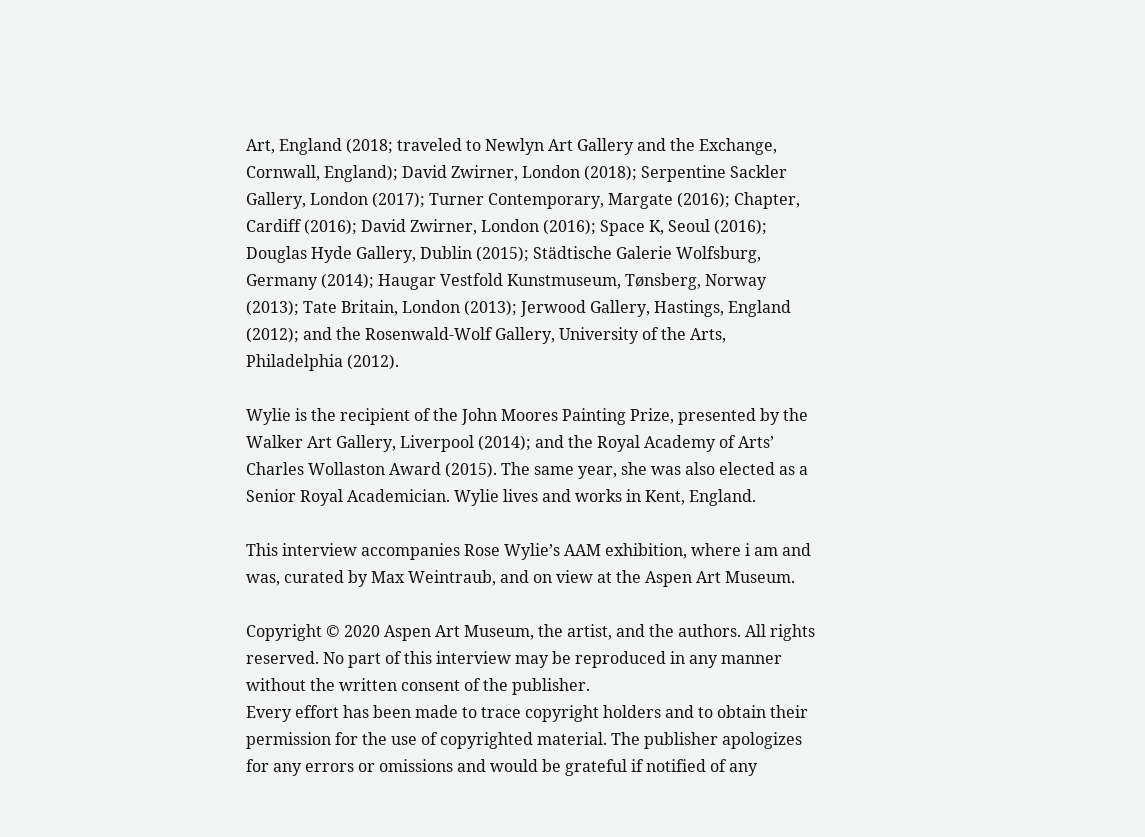Art, England (2018; traveled to Newlyn Art Gallery and the Exchange, Cornwall, England); David Zwirner, London (2018); Serpentine Sackler Gallery, London (2017); Turner Contemporary, Margate (2016); Chapter, Cardiff (2016); David Zwirner, London (2016); Space K, Seoul (2016); Douglas Hyde Gallery, Dublin (2015); Städtische Galerie Wolfsburg, Germany (2014); Haugar Vestfold Kunstmuseum, Tønsberg, Norway (2013); Tate Britain, London (2013); Jerwood Gallery, Hastings, England (2012); and the Rosenwald-Wolf Gallery, University of the Arts, Philadelphia (2012).

Wylie is the recipient of the John Moores Painting Prize, presented by the Walker Art Gallery, Liverpool (2014); and the Royal Academy of Arts’ Charles Wollaston Award (2015). The same year, she was also elected as a Senior Royal Academician. Wylie lives and works in Kent, England.

This interview accompanies Rose Wylie’s AAM exhibition, where i am and was, curated by Max Weintraub, and on view at the Aspen Art Museum.

Copyright © 2020 Aspen Art Museum, the artist, and the authors. All rights reserved. No part of this interview may be reproduced in any manner without the written consent of the publisher.
Every effort has been made to trace copyright holders and to obtain their permission for the use of copyrighted material. The publisher apologizes for any errors or omissions and would be grateful if notified of any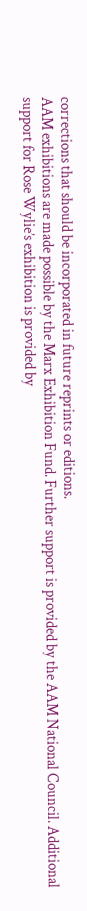corrections that should be incorporated in future reprints or editions.
AAM exhibitions are made possible by the Marx Exhibition Fund. Further support is provided by the AAM National Council. Additional support for Rose Wylie’s exhibition is provided by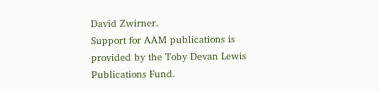David Zwirner.
Support for AAM publications is provided by the Toby Devan Lewis Publications Fund.